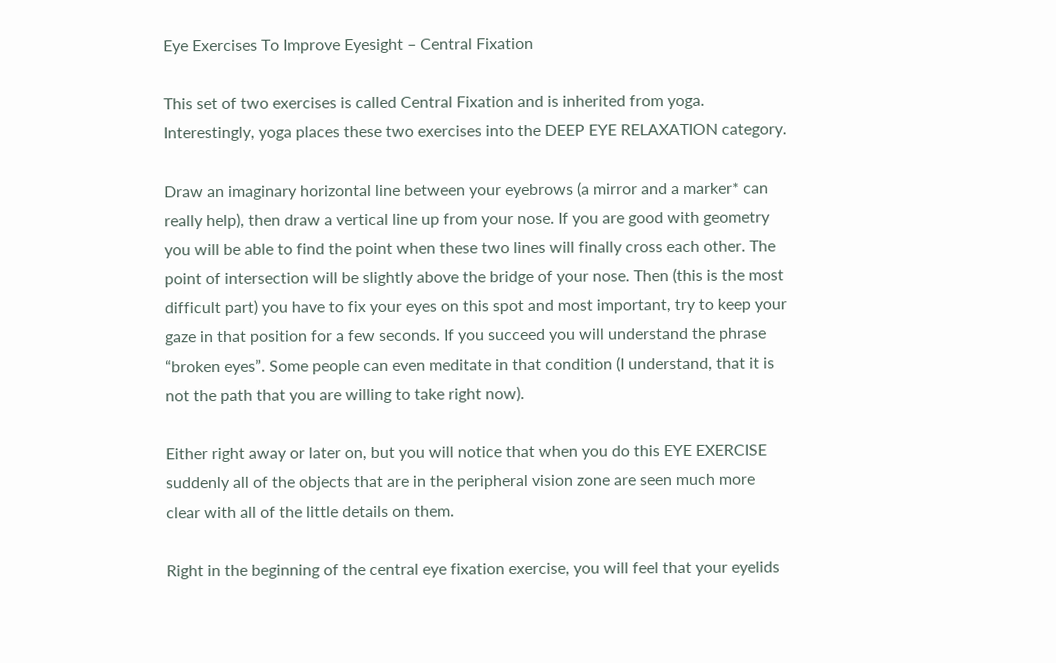Eye Exercises To Improve Eyesight – Central Fixation

This set of two exercises is called Central Fixation and is inherited from yoga. Interestingly, yoga places these two exercises into the DEEP EYE RELAXATION category.

Draw an imaginary horizontal line between your eyebrows (a mirror and a marker* can really help), then draw a vertical line up from your nose. If you are good with geometry you will be able to find the point when these two lines will finally cross each other. The point of intersection will be slightly above the bridge of your nose. Then (this is the most difficult part) you have to fix your eyes on this spot and most important, try to keep your gaze in that position for a few seconds. If you succeed you will understand the phrase “broken eyes”. Some people can even meditate in that condition (I understand, that it is not the path that you are willing to take right now).

Either right away or later on, but you will notice that when you do this EYE EXERCISE suddenly all of the objects that are in the peripheral vision zone are seen much more clear with all of the little details on them.

Right in the beginning of the central eye fixation exercise, you will feel that your eyelids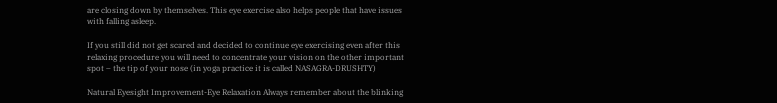are closing down by themselves. This eye exercise also helps people that have issues with falling asleep.

If you still did not get scared and decided to continue eye exercising even after this relaxing procedure you will need to concentrate your vision on the other important spot – the tip of your nose (in yoga practice it is called NASAGRA-DRUSHTY)

Natural Eyesight Improvement-Eye Relaxation Always remember about the blinking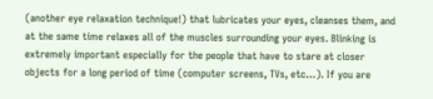(another eye relaxation technique!) that lubricates your eyes, cleanses them, and at the same time relaxes all of the muscles surrounding your eyes. Blinking is extremely important especially for the people that have to stare at closer objects for a long period of time (computer screens, TVs, etc…). If you are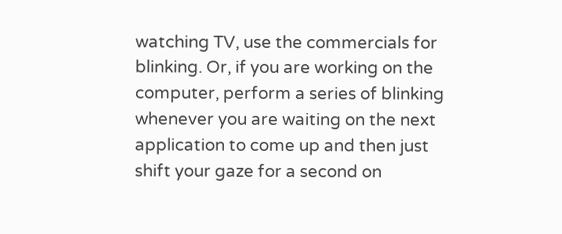watching TV, use the commercials for blinking. Or, if you are working on the computer, perform a series of blinking whenever you are waiting on the next application to come up and then just shift your gaze for a second on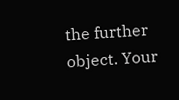the further object. Your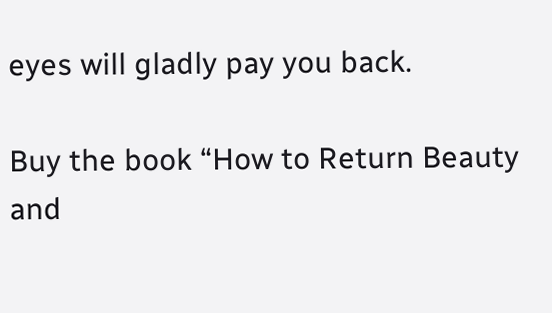eyes will gladly pay you back.

Buy the book “How to Return Beauty and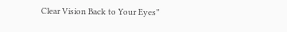Clear Vision Back to Your Eyes”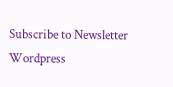Subscribe to Newsletter
Wordpress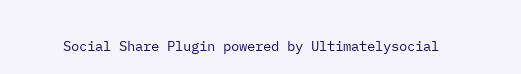Social Share Plugin powered by Ultimatelysocial